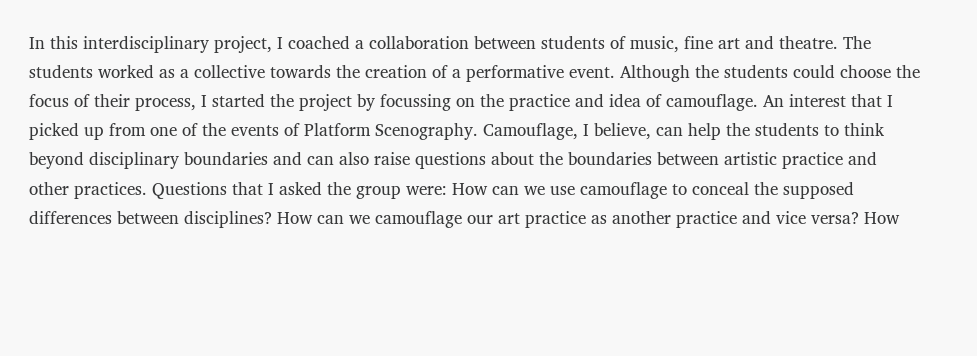In this interdisciplinary project, I coached a collaboration between students of music, fine art and theatre. The students worked as a collective towards the creation of a performative event. Although the students could choose the focus of their process, I started the project by focussing on the practice and idea of camouflage. An interest that I picked up from one of the events of Platform Scenography. Camouflage, I believe, can help the students to think beyond disciplinary boundaries and can also raise questions about the boundaries between artistic practice and other practices. Questions that I asked the group were: How can we use camouflage to conceal the supposed differences between disciplines? How can we camouflage our art practice as another practice and vice versa? How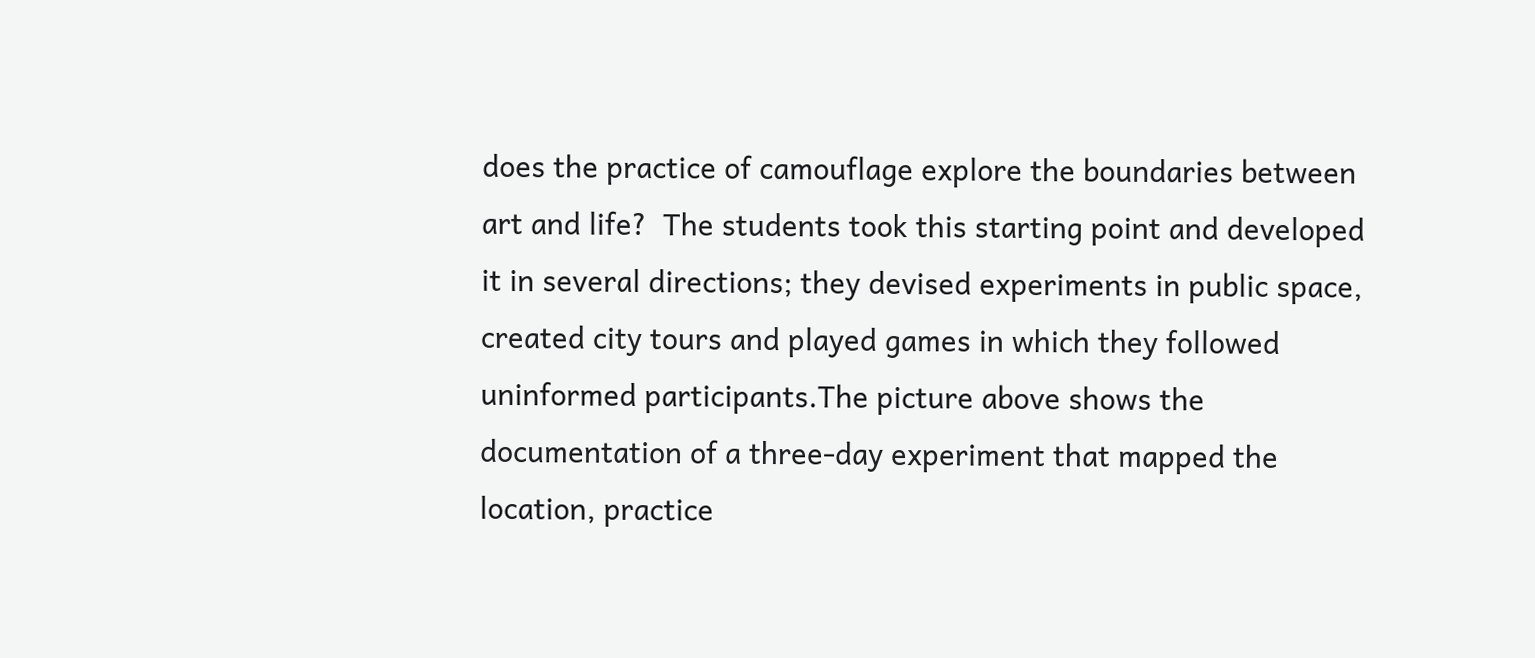does the practice of camouflage explore the boundaries between art and life?  The students took this starting point and developed it in several directions; they devised experiments in public space, created city tours and played games in which they followed uninformed participants.The picture above shows the documentation of a three-day experiment that mapped the location, practice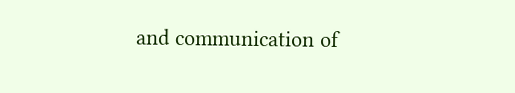and communication of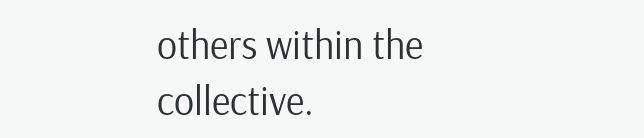others within the collective.